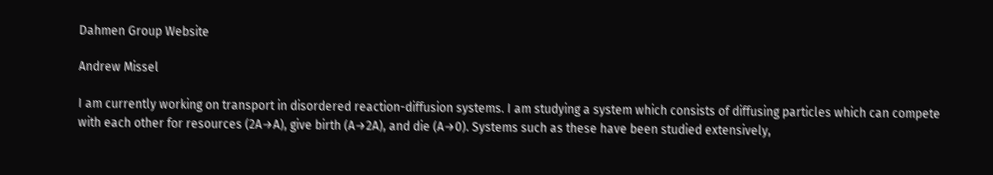Dahmen Group Website

Andrew Missel

I am currently working on transport in disordered reaction-diffusion systems. I am studying a system which consists of diffusing particles which can compete with each other for resources (2A→A), give birth (A→2A), and die (A→0). Systems such as these have been studied extensively,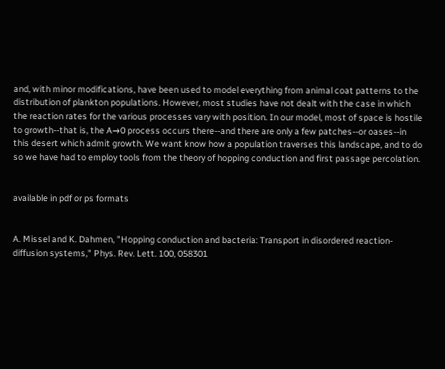and, with minor modifications, have been used to model everything from animal coat patterns to the distribution of plankton populations. However, most studies have not dealt with the case in which the reaction rates for the various processes vary with position. In our model, most of space is hostile to growth--that is, the A→0 process occurs there--and there are only a few patches--or oases--in this desert which admit growth. We want know how a population traverses this landscape, and to do so we have had to employ tools from the theory of hopping conduction and first passage percolation.


available in pdf or ps formats


A. Missel and K. Dahmen, "Hopping conduction and bacteria: Transport in disordered reaction-diffusion systems," Phys. Rev. Lett. 100, 058301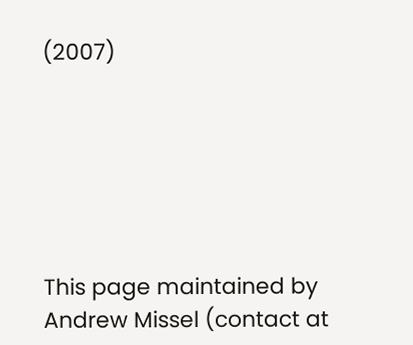(2007)






This page maintained by Andrew Missel (contact at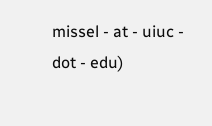missel - at - uiuc - dot - edu)